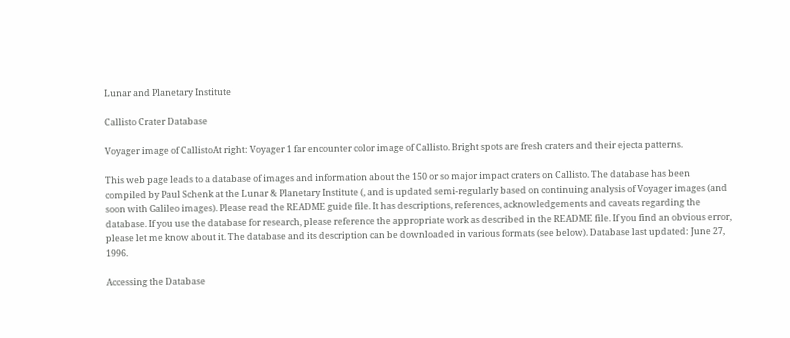Lunar and Planetary Institute

Callisto Crater Database

Voyager image of CallistoAt right: Voyager 1 far encounter color image of Callisto. Bright spots are fresh craters and their ejecta patterns.

This web page leads to a database of images and information about the 150 or so major impact craters on Callisto. The database has been compiled by Paul Schenk at the Lunar & Planetary Institute (, and is updated semi-regularly based on continuing analysis of Voyager images (and soon with Galileo images). Please read the README guide file. It has descriptions, references, acknowledgements and caveats regarding the database. If you use the database for research, please reference the appropriate work as described in the README file. If you find an obvious error, please let me know about it. The database and its description can be downloaded in various formats (see below). Database last updated: June 27, 1996.

Accessing the Database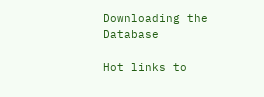Downloading the Database

Hot links to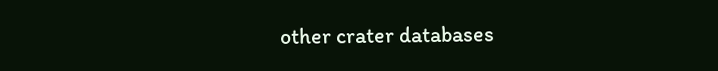other crater databases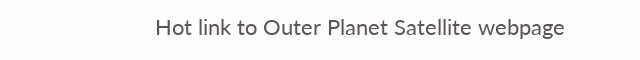Hot link to Outer Planet Satellite webpage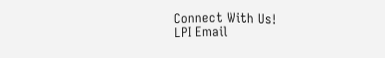Connect With Us!
LPI Email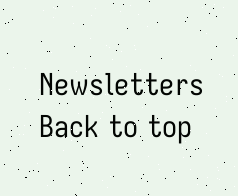Newsletters
Back to top